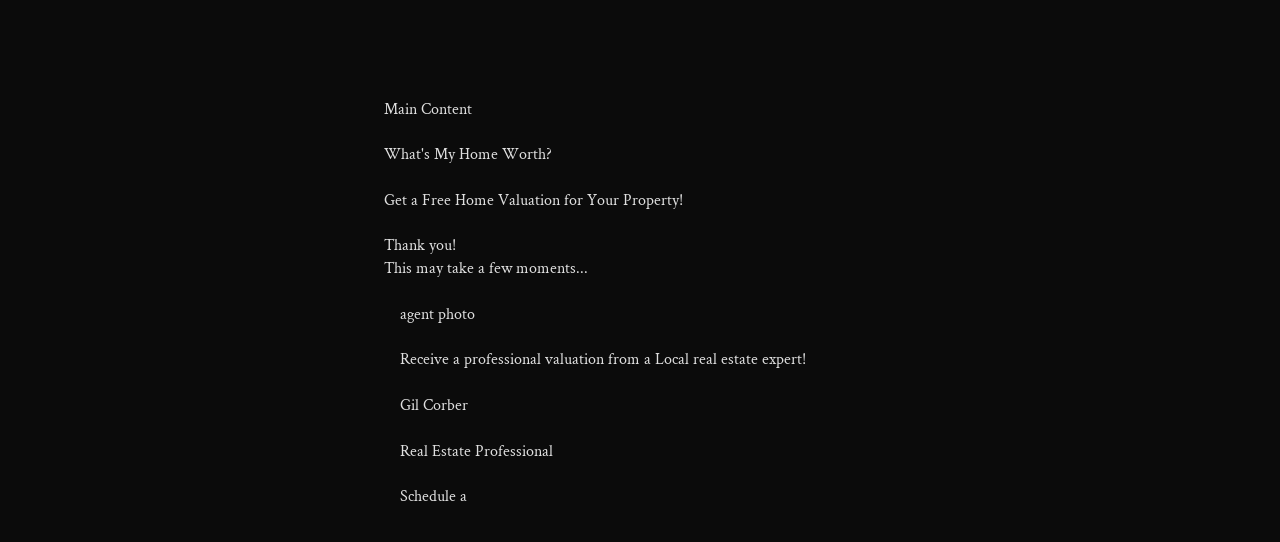Main Content

What's My Home Worth?

Get a Free Home Valuation for Your Property!

Thank you!
This may take a few moments...

    agent photo

    Receive a professional valuation from a Local real estate expert!

    Gil Corber

    Real Estate Professional

    Schedule a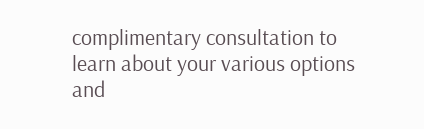complimentary consultation to learn about your various options and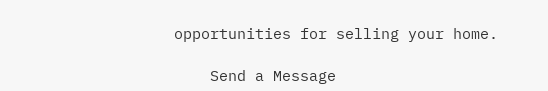opportunities for selling your home.

    Send a Message